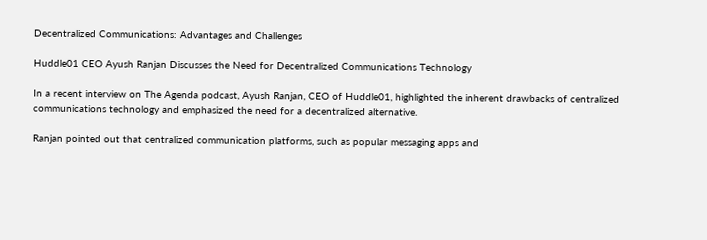Decentralized Communications: Advantages and Challenges

Huddle01 CEO Ayush Ranjan Discusses the Need for Decentralized Communications Technology

In a recent interview on The Agenda podcast, Ayush Ranjan, CEO of Huddle01, highlighted the inherent drawbacks of centralized communications technology and emphasized the need for a decentralized alternative.

Ranjan pointed out that centralized communication platforms, such as popular messaging apps and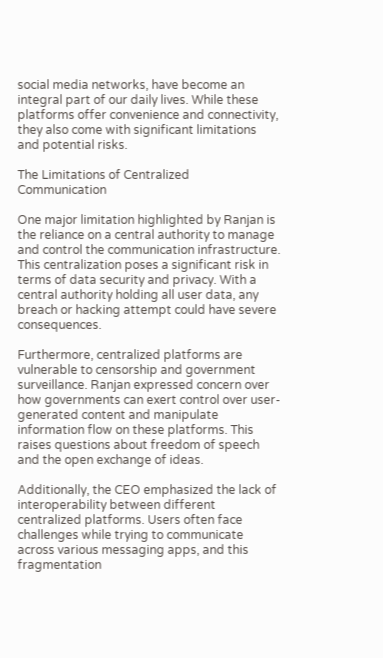social media networks, have become an integral part of our daily lives. While these platforms offer convenience and connectivity, they also come with significant limitations and potential risks.

The Limitations of Centralized Communication

One major limitation highlighted by Ranjan is the reliance on a central authority to manage and control the communication infrastructure. This centralization poses a significant risk in terms of data security and privacy. With a central authority holding all user data, any breach or hacking attempt could have severe consequences.

Furthermore, centralized platforms are vulnerable to censorship and government surveillance. Ranjan expressed concern over how governments can exert control over user-generated content and manipulate information flow on these platforms. This raises questions about freedom of speech and the open exchange of ideas.

Additionally, the CEO emphasized the lack of interoperability between different centralized platforms. Users often face challenges while trying to communicate across various messaging apps, and this fragmentation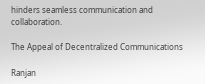hinders seamless communication and collaboration.

The Appeal of Decentralized Communications

Ranjan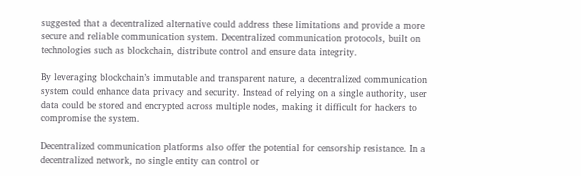suggested that a decentralized alternative could address these limitations and provide a more secure and reliable communication system. Decentralized communication protocols, built on technologies such as blockchain, distribute control and ensure data integrity.

By leveraging blockchain’s immutable and transparent nature, a decentralized communication system could enhance data privacy and security. Instead of relying on a single authority, user data could be stored and encrypted across multiple nodes, making it difficult for hackers to compromise the system.

Decentralized communication platforms also offer the potential for censorship resistance. In a decentralized network, no single entity can control or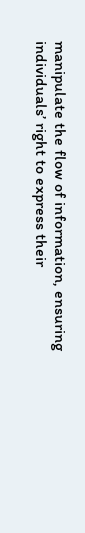manipulate the flow of information, ensuring individuals’ right to express their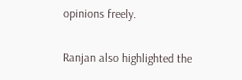opinions freely.

Ranjan also highlighted the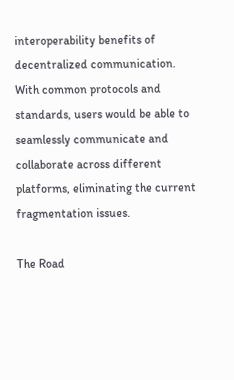interoperability benefits of decentralized communication. With common protocols and standards, users would be able to seamlessly communicate and collaborate across different platforms, eliminating the current fragmentation issues.

The Road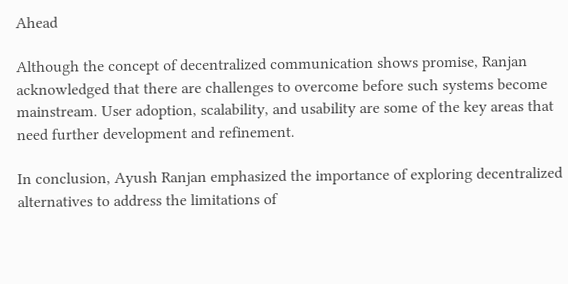Ahead

Although the concept of decentralized communication shows promise, Ranjan acknowledged that there are challenges to overcome before such systems become mainstream. User adoption, scalability, and usability are some of the key areas that need further development and refinement.

In conclusion, Ayush Ranjan emphasized the importance of exploring decentralized alternatives to address the limitations of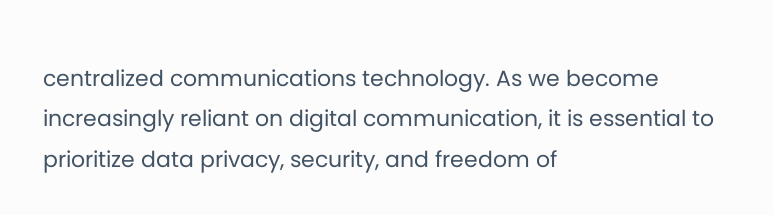centralized communications technology. As we become increasingly reliant on digital communication, it is essential to prioritize data privacy, security, and freedom of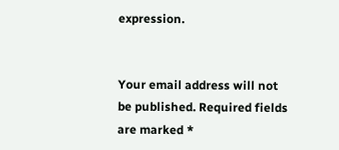expression.


Your email address will not be published. Required fields are marked *